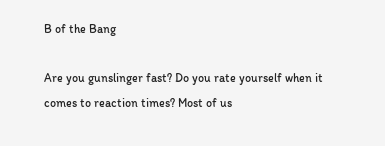B of the Bang

Are you gunslinger fast? Do you rate yourself when it comes to reaction times? Most of us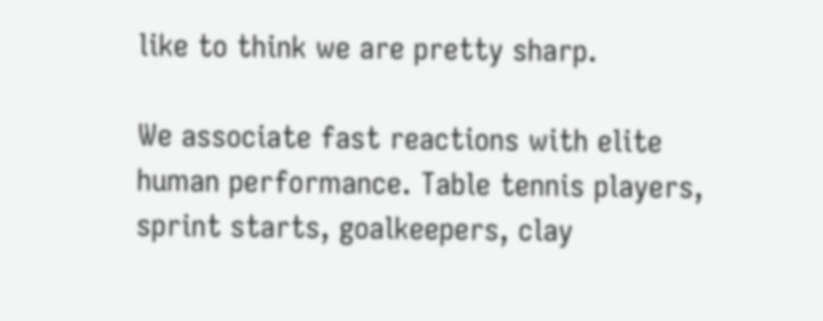like to think we are pretty sharp.

We associate fast reactions with elite human performance. Table tennis players, sprint starts, goalkeepers, clay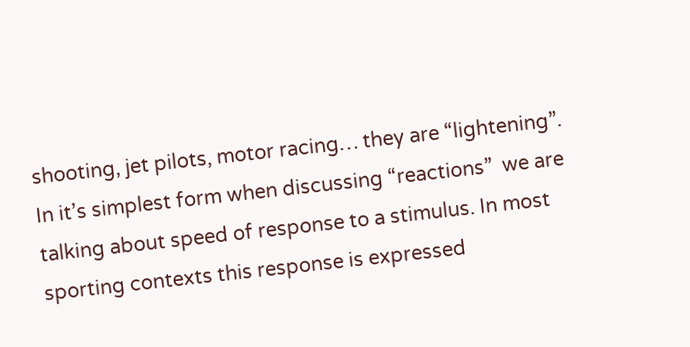shooting, jet pilots, motor racing… they are “lightening”. In it’s simplest form when discussing “reactions”  we are talking about speed of response to a stimulus. In most sporting contexts this response is expressed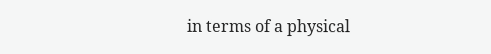in terms of a physical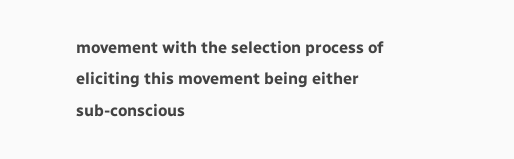movement with the selection process of eliciting this movement being either sub-conscious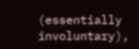(essentially involuntary),